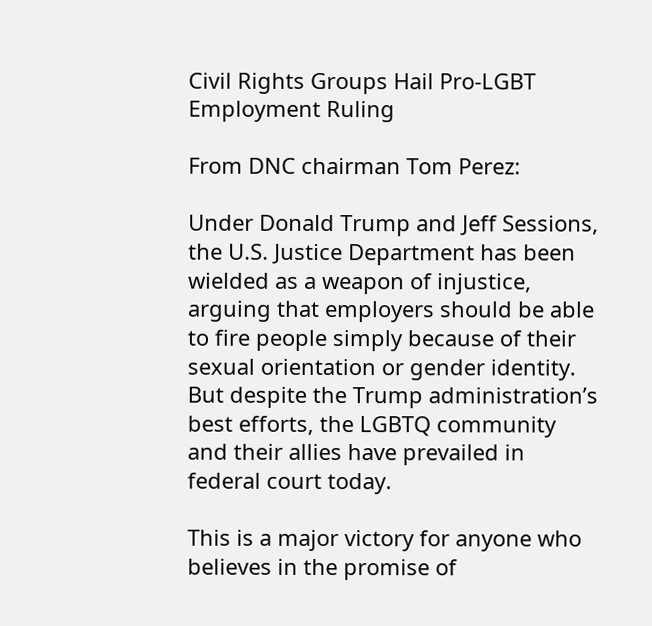Civil Rights Groups Hail Pro-LGBT Employment Ruling

From DNC chairman Tom Perez:

Under Donald Trump and Jeff Sessions, the U.S. Justice Department has been wielded as a weapon of injustice, arguing that employers should be able to fire people simply because of their sexual orientation or gender identity. But despite the Trump administration’s best efforts, the LGBTQ community and their allies have prevailed in federal court today.

This is a major victory for anyone who believes in the promise of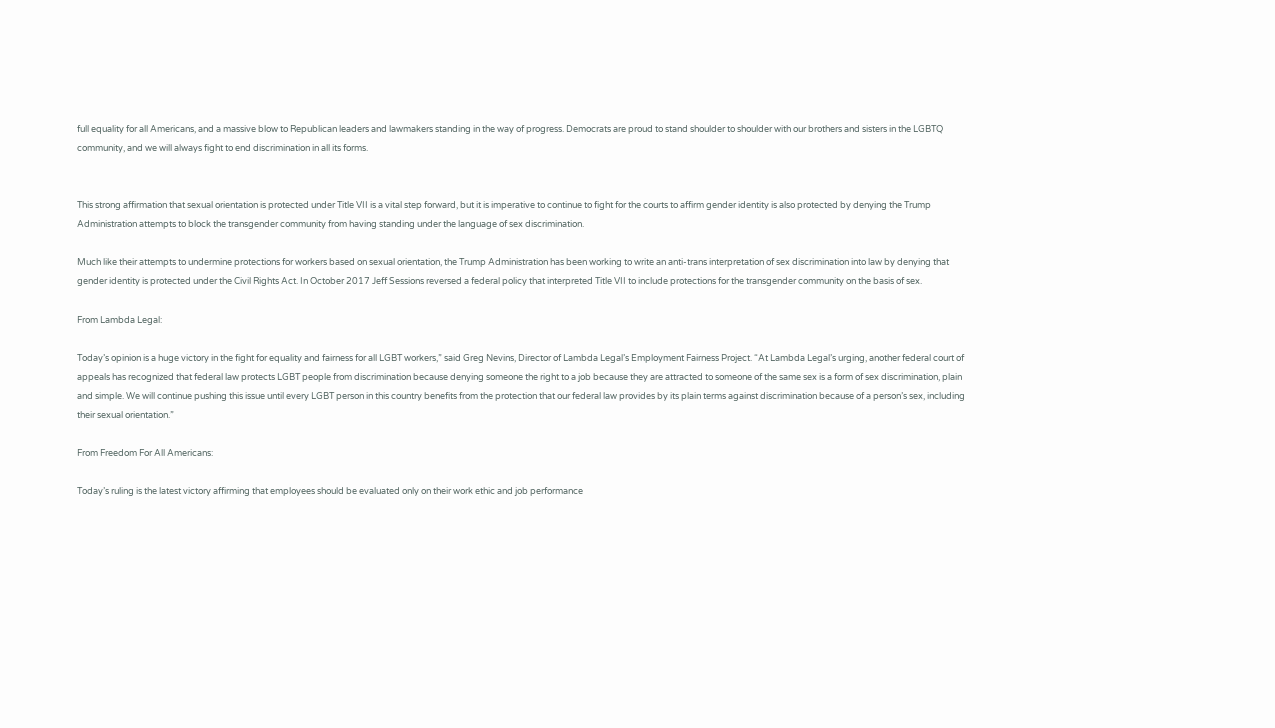full equality for all Americans, and a massive blow to Republican leaders and lawmakers standing in the way of progress. Democrats are proud to stand shoulder to shoulder with our brothers and sisters in the LGBTQ community, and we will always fight to end discrimination in all its forms.


This strong affirmation that sexual orientation is protected under Title VII is a vital step forward, but it is imperative to continue to fight for the courts to affirm gender identity is also protected by denying the Trump Administration attempts to block the transgender community from having standing under the language of sex discrimination.

Much like their attempts to undermine protections for workers based on sexual orientation, the Trump Administration has been working to write an anti-trans interpretation of sex discrimination into law by denying that gender identity is protected under the Civil Rights Act. In October 2017 Jeff Sessions reversed a federal policy that interpreted Title VII to include protections for the transgender community on the basis of sex.

From Lambda Legal:

Today’s opinion is a huge victory in the fight for equality and fairness for all LGBT workers,” said Greg Nevins, Director of Lambda Legal’s Employment Fairness Project. “At Lambda Legal’s urging, another federal court of appeals has recognized that federal law protects LGBT people from discrimination because denying someone the right to a job because they are attracted to someone of the same sex is a form of sex discrimination, plain and simple. We will continue pushing this issue until every LGBT person in this country benefits from the protection that our federal law provides by its plain terms against discrimination because of a person’s sex, including their sexual orientation.”

From Freedom For All Americans:

Today’s ruling is the latest victory affirming that employees should be evaluated only on their work ethic and job performance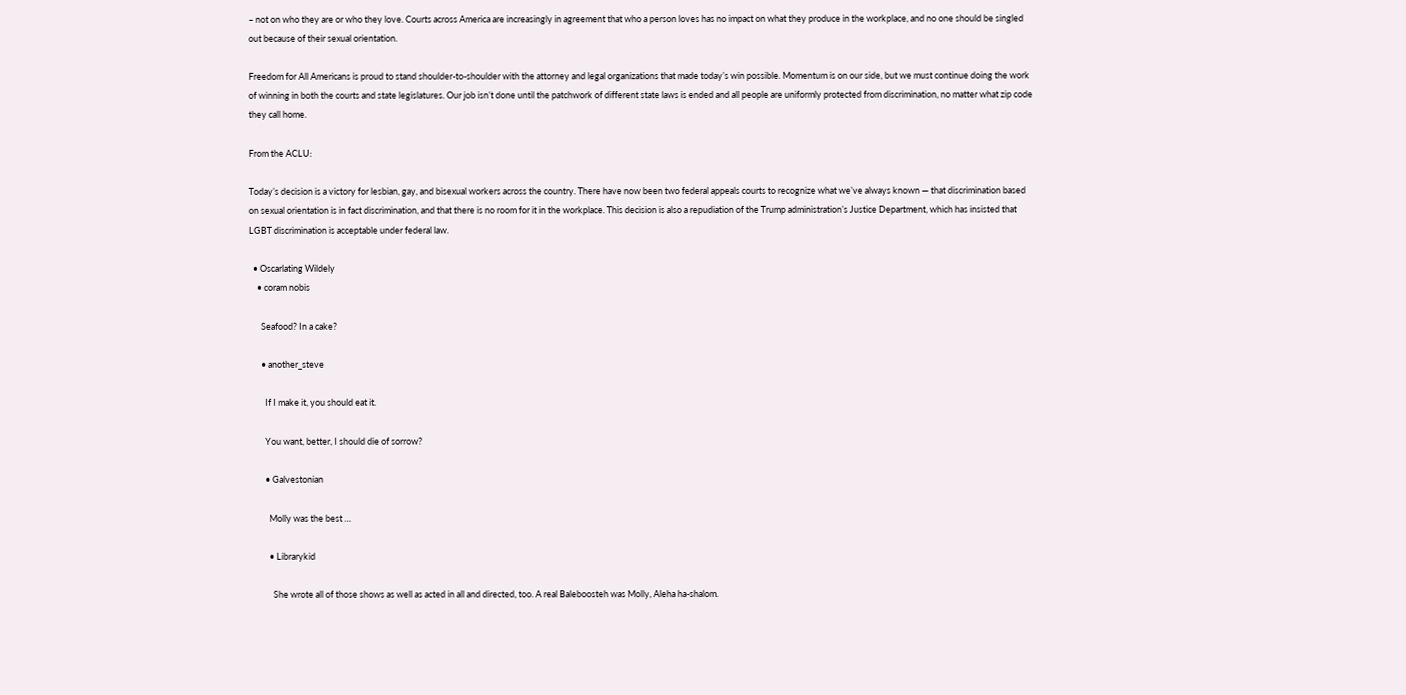– not on who they are or who they love. Courts across America are increasingly in agreement that who a person loves has no impact on what they produce in the workplace, and no one should be singled out because of their sexual orientation.

Freedom for All Americans is proud to stand shoulder-to-shoulder with the attorney and legal organizations that made today’s win possible. Momentum is on our side, but we must continue doing the work of winning in both the courts and state legislatures. Our job isn’t done until the patchwork of different state laws is ended and all people are uniformly protected from discrimination, no matter what zip code they call home.

From the ACLU:

Today’s decision is a victory for lesbian, gay, and bisexual workers across the country. There have now been two federal appeals courts to recognize what we’ve always known — that discrimination based on sexual orientation is in fact discrimination, and that there is no room for it in the workplace. This decision is also a repudiation of the Trump administration’s Justice Department, which has insisted that LGBT discrimination is acceptable under federal law.

  • Oscarlating Wildely
    • coram nobis

      Seafood? In a cake?

      • another_steve

        If I make it, you should eat it.

        You want, better, I should die of sorrow?

        • Galvestonian

          Molly was the best …

          • Librarykid

            She wrote all of those shows as well as acted in all and directed, too. A real Baleboosteh was Molly, Aleha ha-shalom.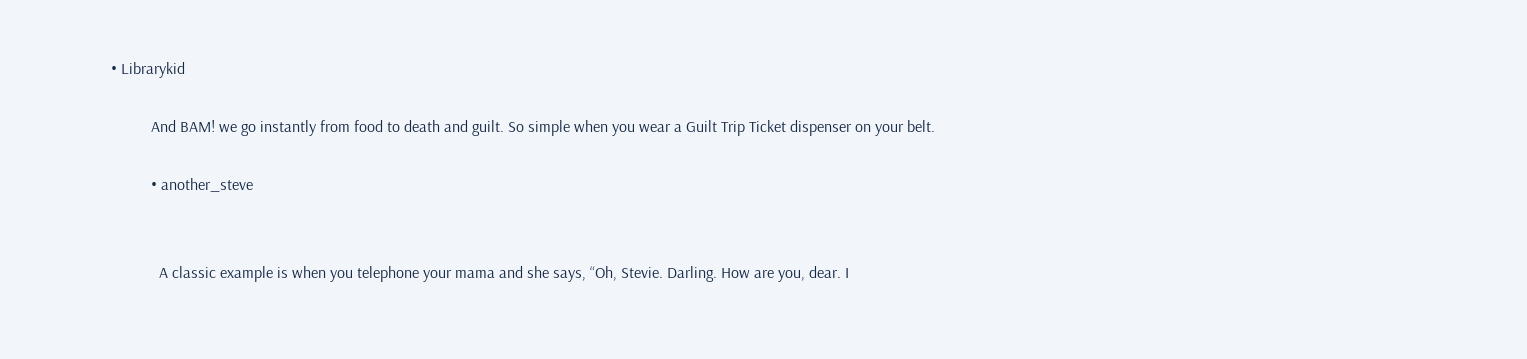• Librarykid

          And BAM! we go instantly from food to death and guilt. So simple when you wear a Guilt Trip Ticket dispenser on your belt.

          • another_steve


            A classic example is when you telephone your mama and she says, “Oh, Stevie. Darling. How are you, dear. I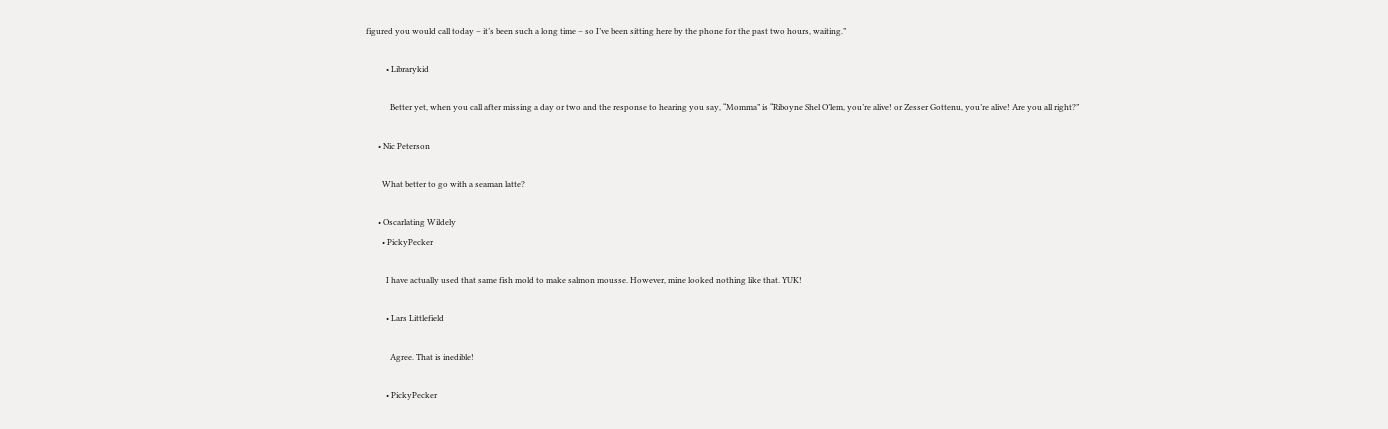figured you would call today – it’s been such a long time – so I’ve been sitting here by the phone for the past two hours, waiting.”

          • Librarykid

            Better yet, when you call after missing a day or two and the response to hearing you say, “Momma” is “Riboyne Shel O’lem, you’re alive! or Zesser Gottenu, you’re alive! Are you all right?”

      • Nic Peterson

        What better to go with a seaman latte?

      • Oscarlating Wildely
        • PickyPecker

          I have actually used that same fish mold to make salmon mousse. However, mine looked nothing like that. YUK!

          • Lars Littlefield

            Agree. That is inedible!

          • PickyPecker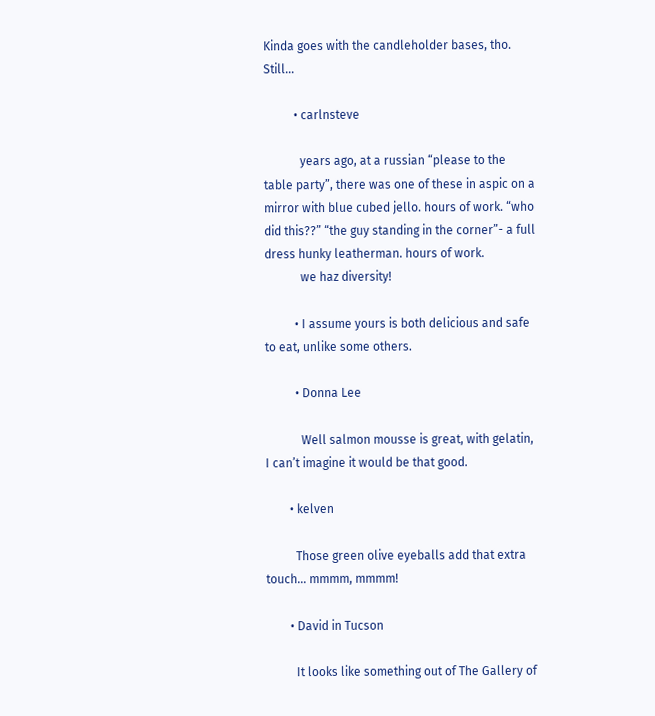Kinda goes with the candleholder bases, tho. Still…

          • carlnsteve

            years ago, at a russian “please to the table party”, there was one of these in aspic on a mirror with blue cubed jello. hours of work. “who did this??” “the guy standing in the corner”- a full dress hunky leatherman. hours of work.
            we haz diversity!

          • I assume yours is both delicious and safe to eat, unlike some others.

          • Donna Lee

            Well salmon mousse is great, with gelatin, I can’t imagine it would be that good.

        • kelven

          Those green olive eyeballs add that extra touch… mmmm, mmmm!

        • David in Tucson

          It looks like something out of The Gallery of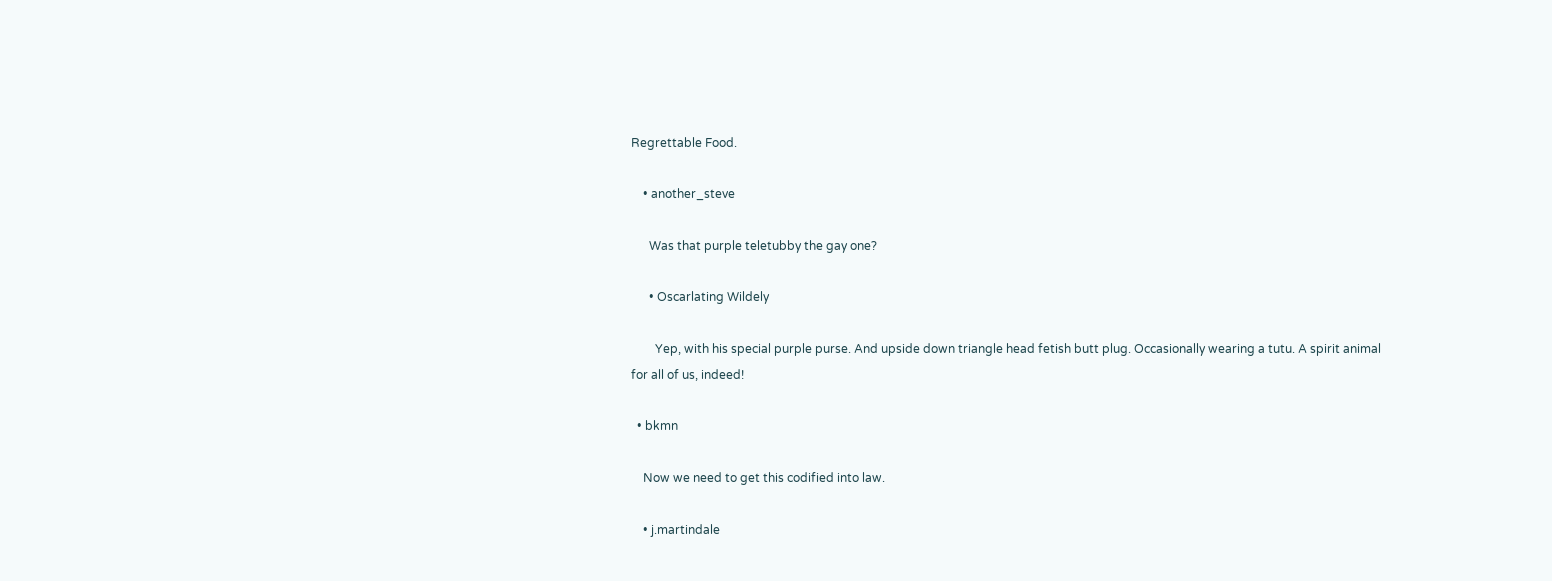Regrettable Food.

    • another_steve

      Was that purple teletubby the gay one?

      • Oscarlating Wildely

        Yep, with his special purple purse. And upside down triangle head fetish butt plug. Occasionally wearing a tutu. A spirit animal for all of us, indeed!

  • bkmn

    Now we need to get this codified into law.

    • j.martindale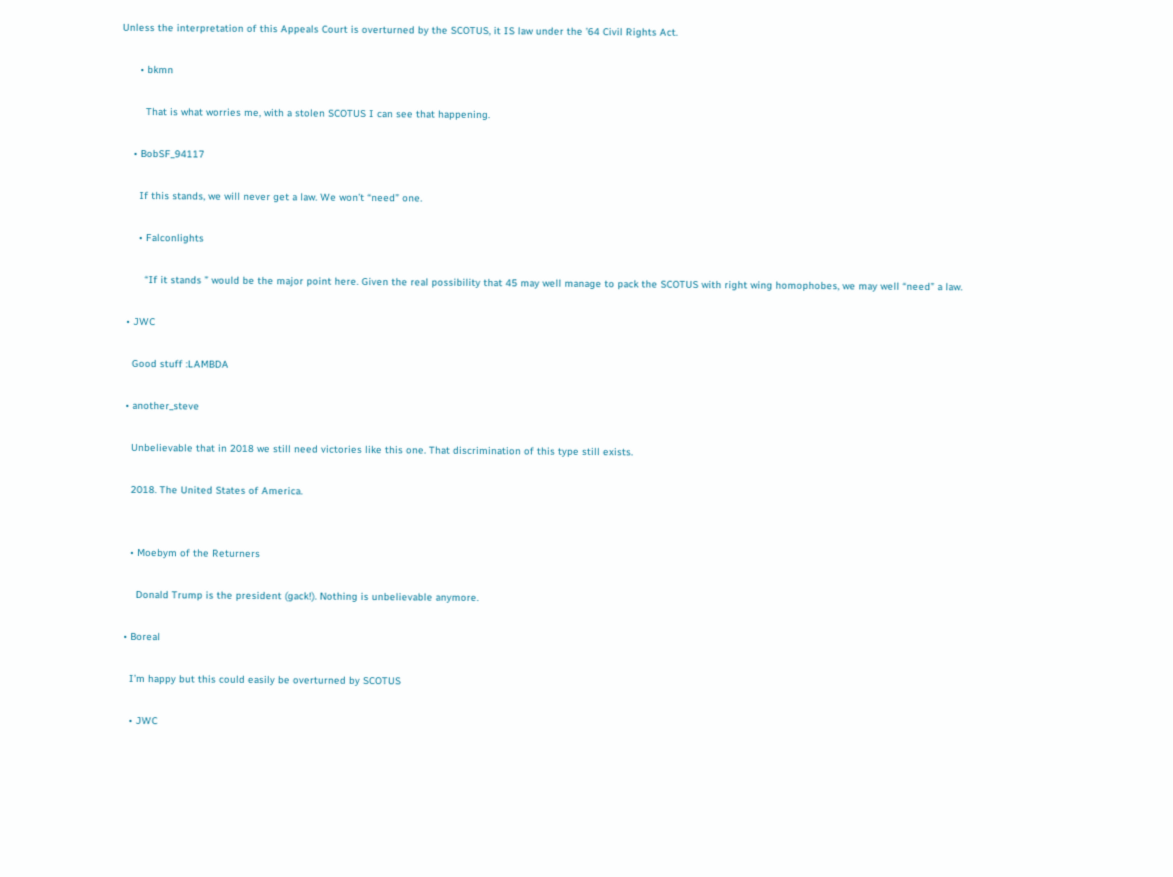Unless the interpretation of this Appeals Court is overturned by the SCOTUS, it IS law under the ’64 Civil Rights Act.

      • bkmn

        That is what worries me, with a stolen SCOTUS I can see that happening.

    • BobSF_94117

      If this stands, we will never get a law. We won’t “need” one.

      • Falconlights

        “If it stands ” would be the major point here. Given the real possibility that 45 may well manage to pack the SCOTUS with right wing homophobes, we may well “need” a law.

  • JWC

    Good stuff :LAMBDA

  • another_steve

    Unbelievable that in 2018 we still need victories like this one. That discrimination of this type still exists.

    2018. The United States of America.


    • Moebym of the Returners

      Donald Trump is the president (gack!). Nothing is unbelievable anymore.

  • Boreal

    I’m happy but this could easily be overturned by SCOTUS

    • JWC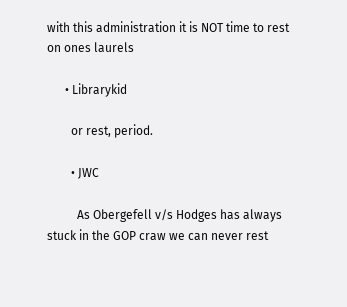with this administration it is NOT time to rest on ones laurels

      • Librarykid

        or rest, period.

        • JWC

          As Obergefell v/s Hodges has always stuck in the GOP craw we can never rest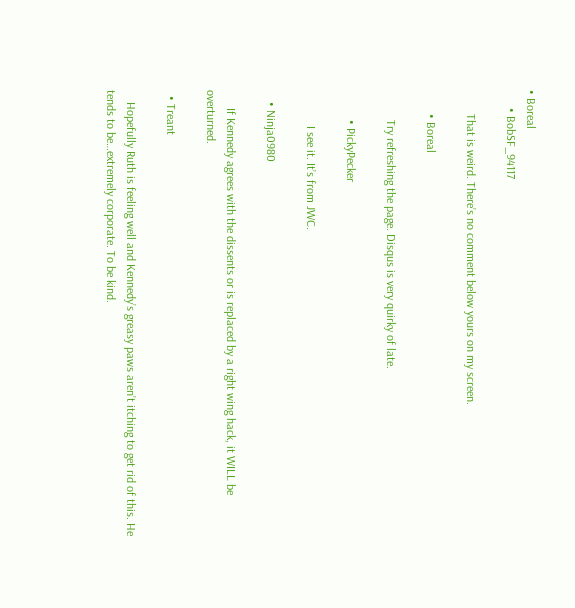• Boreal
      • BobSF_94117

        That is weird. There’s no comment below yours on my screen.

        • Boreal

          Try refreshing the page. Disqus is very quirky of late.

          • PickyPecker

            I see it. It’s from JWC.

    • Ninja0980

      If Kennedy agrees with the dissents or is replaced by a right wing hack, it WILL be overturned.

  • Treant

    Hopefully Ruth is feeling well and Kennedy’s greasy paws aren’t itching to get rid of this. He tends to be…extremely corporate. To be kind.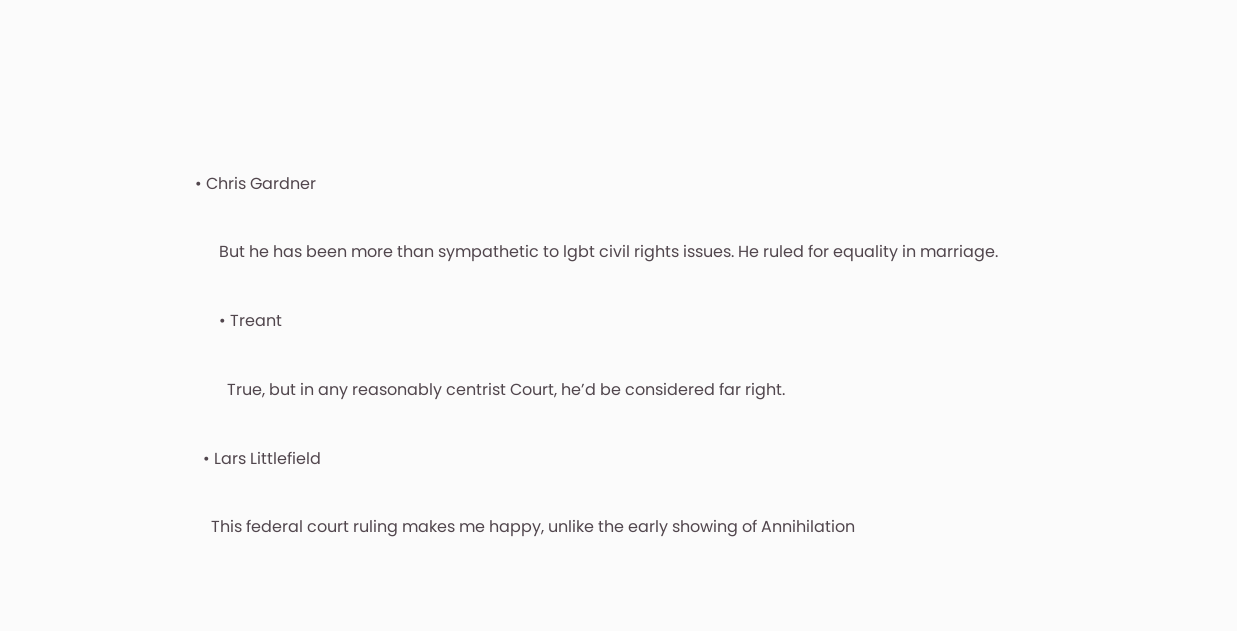• Chris Gardner

      But he has been more than sympathetic to lgbt civil rights issues. He ruled for equality in marriage.

      • Treant

        True, but in any reasonably centrist Court, he’d be considered far right.

  • Lars Littlefield

    This federal court ruling makes me happy, unlike the early showing of Annihilation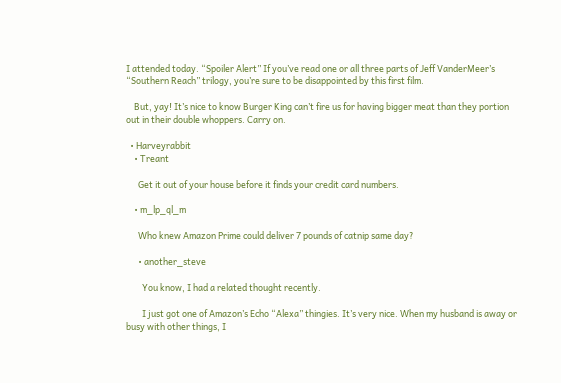I attended today. “Spoiler Alert” If you’ve read one or all three parts of Jeff VanderMeer’s “Southern Reach” trilogy, you’re sure to be disappointed by this first film.

    But, yay! It’s nice to know Burger King can’t fire us for having bigger meat than they portion out in their double whoppers. Carry on.

  • Harveyrabbit
    • Treant

      Get it out of your house before it finds your credit card numbers.

    • m_lp_ql_m

      Who knew Amazon Prime could deliver 7 pounds of catnip same day?

      • another_steve

        You know, I had a related thought recently.

        I just got one of Amazon’s Echo “Alexa” thingies. It’s very nice. When my husband is away or busy with other things, I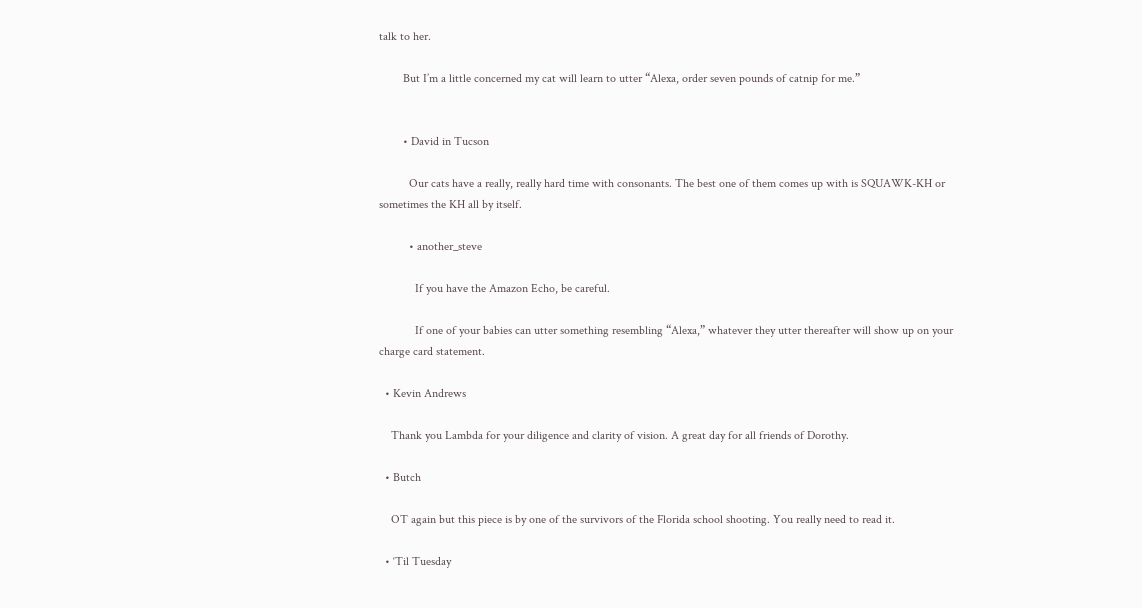talk to her.

        But I’m a little concerned my cat will learn to utter “Alexa, order seven pounds of catnip for me.”


        • David in Tucson

          Our cats have a really, really hard time with consonants. The best one of them comes up with is SQUAWK-KH or sometimes the KH all by itself.

          • another_steve

            If you have the Amazon Echo, be careful.

            If one of your babies can utter something resembling “Alexa,” whatever they utter thereafter will show up on your charge card statement.

  • Kevin Andrews

    Thank you Lambda for your diligence and clarity of vision. A great day for all friends of Dorothy.

  • Butch

    OT again but this piece is by one of the survivors of the Florida school shooting. You really need to read it.

  • ‘Til Tuesday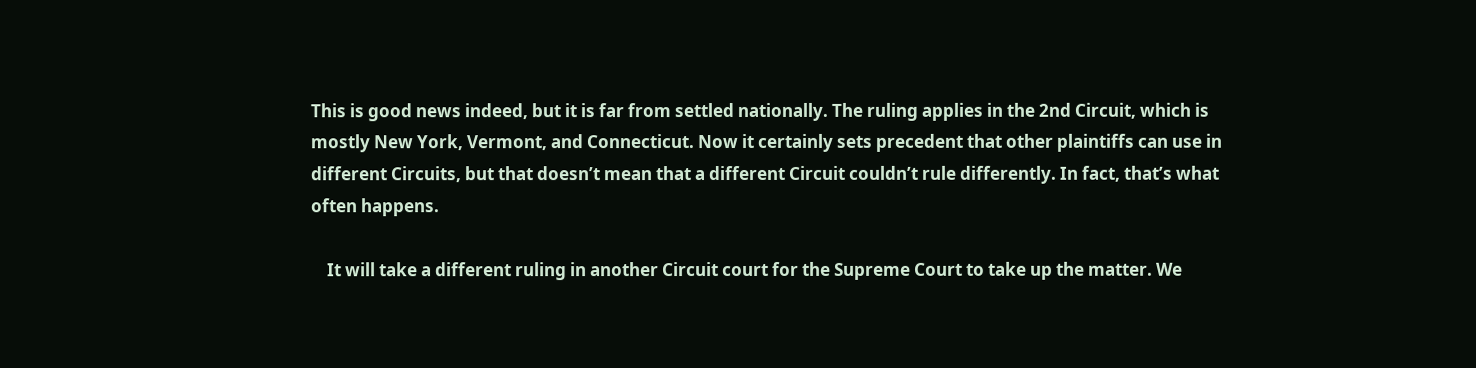This is good news indeed, but it is far from settled nationally. The ruling applies in the 2nd Circuit, which is mostly New York, Vermont, and Connecticut. Now it certainly sets precedent that other plaintiffs can use in different Circuits, but that doesn’t mean that a different Circuit couldn’t rule differently. In fact, that’s what often happens.

    It will take a different ruling in another Circuit court for the Supreme Court to take up the matter. We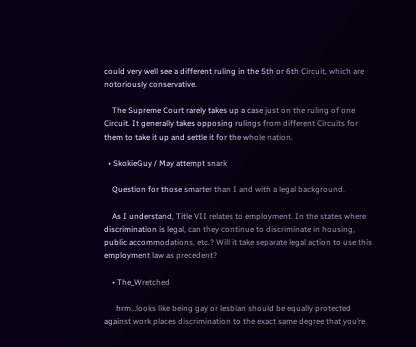could very well see a different ruling in the 5th or 6th Circuit, which are notoriously conservative.

    The Supreme Court rarely takes up a case just on the ruling of one Circuit. It generally takes opposing rulings from different Circuits for them to take it up and settle it for the whole nation.

  • SkokieGuy / May attempt snark

    Question for those smarter than I and with a legal background.

    As I understand, Title VII relates to employment. In the states where discrimination is legal, can they continue to discriminate in housing, public accommodations, etc.? Will it take separate legal action to use this employment law as precedent?

    • The_Wretched

      hrm…looks like being gay or lesbian should be equally protected against work places discrimination to the exact same degree that you’re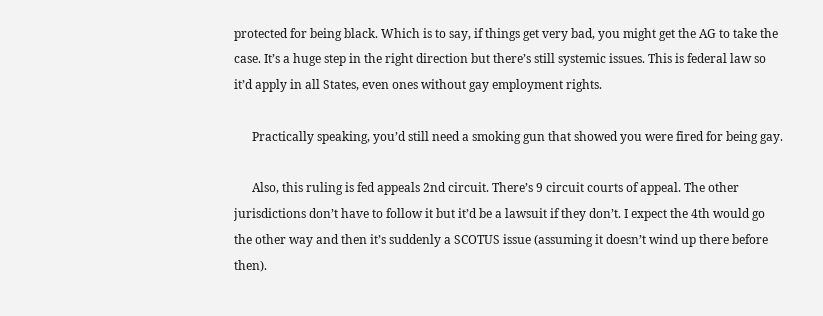protected for being black. Which is to say, if things get very bad, you might get the AG to take the case. It’s a huge step in the right direction but there’s still systemic issues. This is federal law so it’d apply in all States, even ones without gay employment rights.

      Practically speaking, you’d still need a smoking gun that showed you were fired for being gay.

      Also, this ruling is fed appeals 2nd circuit. There’s 9 circuit courts of appeal. The other jurisdictions don’t have to follow it but it’d be a lawsuit if they don’t. I expect the 4th would go the other way and then it’s suddenly a SCOTUS issue (assuming it doesn’t wind up there before then).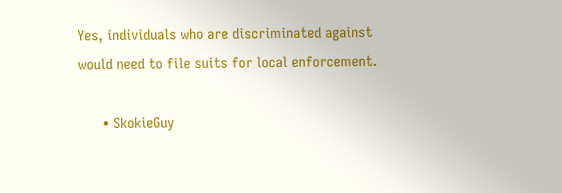Yes, individuals who are discriminated against would need to file suits for local enforcement.

      • SkokieGuy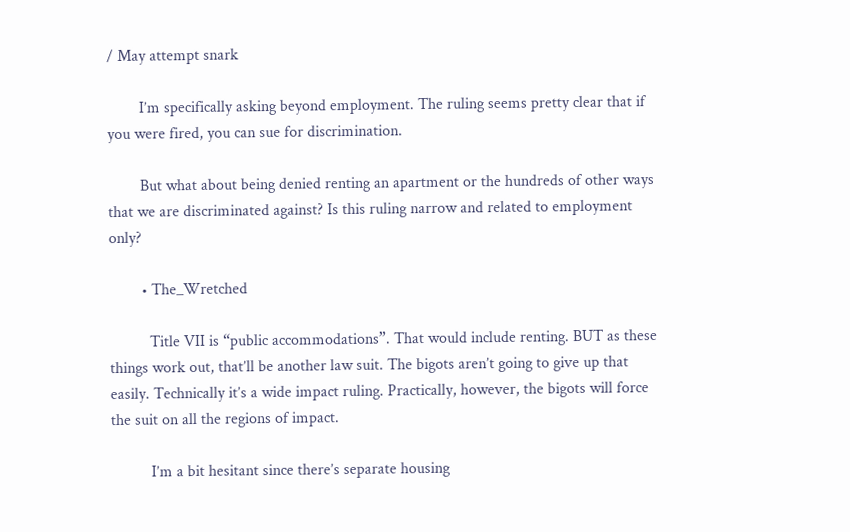/ May attempt snark

        I’m specifically asking beyond employment. The ruling seems pretty clear that if you were fired, you can sue for discrimination.

        But what about being denied renting an apartment or the hundreds of other ways that we are discriminated against? Is this ruling narrow and related to employment only?

        • The_Wretched

          Title VII is “public accommodations”. That would include renting. BUT as these things work out, that’ll be another law suit. The bigots aren’t going to give up that easily. Technically it’s a wide impact ruling. Practically, however, the bigots will force the suit on all the regions of impact.

          I’m a bit hesitant since there’s separate housing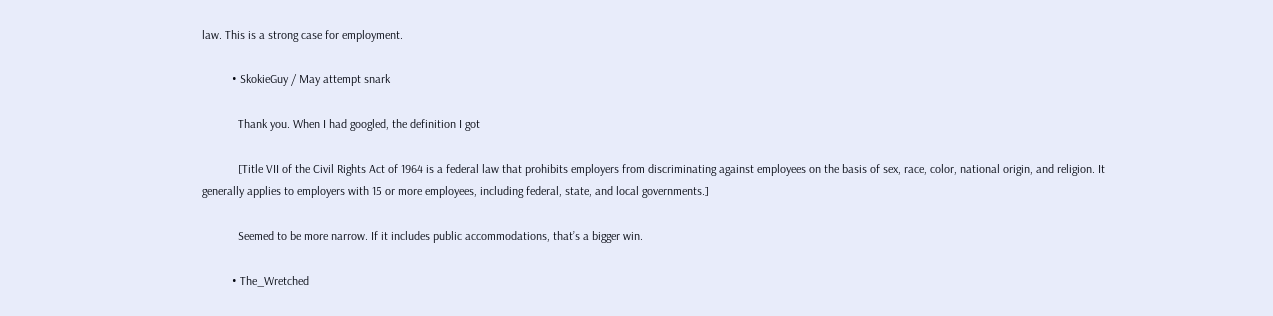law. This is a strong case for employment.

          • SkokieGuy / May attempt snark

            Thank you. When I had googled, the definition I got

            [Title VII of the Civil Rights Act of 1964 is a federal law that prohibits employers from discriminating against employees on the basis of sex, race, color, national origin, and religion. It generally applies to employers with 15 or more employees, including federal, state, and local governments.]

            Seemed to be more narrow. If it includes public accommodations, that’s a bigger win.

          • The_Wretched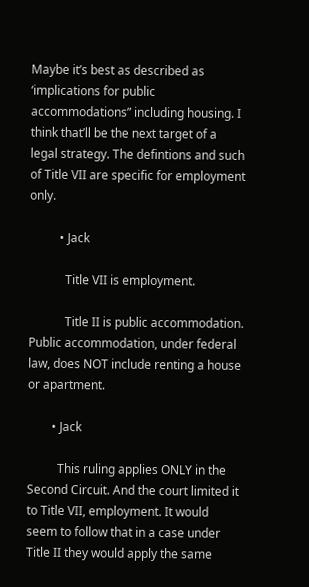Maybe it’s best as described as ‘implications for public accommodations” including housing. I think that’ll be the next target of a legal strategy. The defintions and such of Title VII are specific for employment only.

          • Jack

            Title VII is employment.

            Title II is public accommodation. Public accommodation, under federal law, does NOT include renting a house or apartment.

        • Jack

          This ruling applies ONLY in the Second Circuit. And the court limited it to Title VII, employment. It would seem to follow that in a case under Title II they would apply the same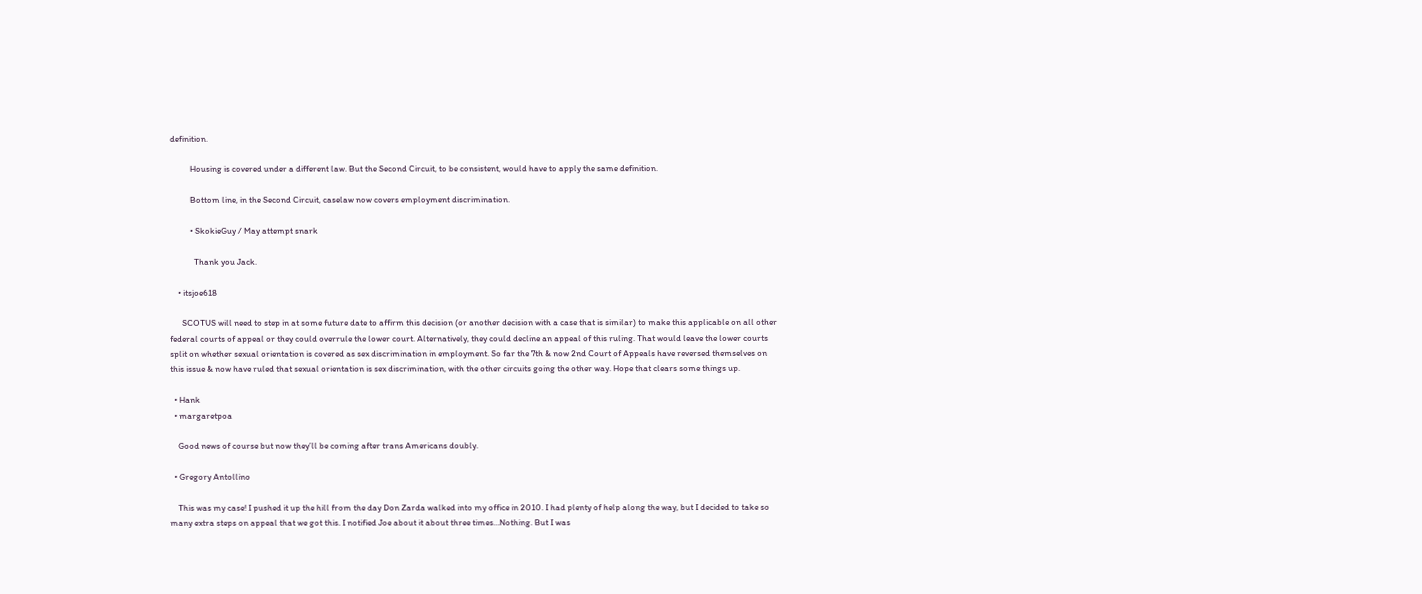definition.

          Housing is covered under a different law. But the Second Circuit, to be consistent, would have to apply the same definition.

          Bottom line, in the Second Circuit, caselaw now covers employment discrimination.

          • SkokieGuy / May attempt snark

            Thank you Jack.

    • itsjoe618

      SCOTUS will need to step in at some future date to affirm this decision (or another decision with a case that is similar) to make this applicable on all other federal courts of appeal or they could overrule the lower court. Alternatively, they could decline an appeal of this ruling. That would leave the lower courts split on whether sexual orientation is covered as sex discrimination in employment. So far the 7th & now 2nd Court of Appeals have reversed themselves on this issue & now have ruled that sexual orientation is sex discrimination, with the other circuits going the other way. Hope that clears some things up.

  • Hank
  • margaretpoa

    Good news of course but now they’ll be coming after trans Americans doubly.

  • Gregory Antollino

    This was my case! I pushed it up the hill from the day Don Zarda walked into my office in 2010. I had plenty of help along the way, but I decided to take so many extra steps on appeal that we got this. I notified Joe about it about three times…Nothing. But I was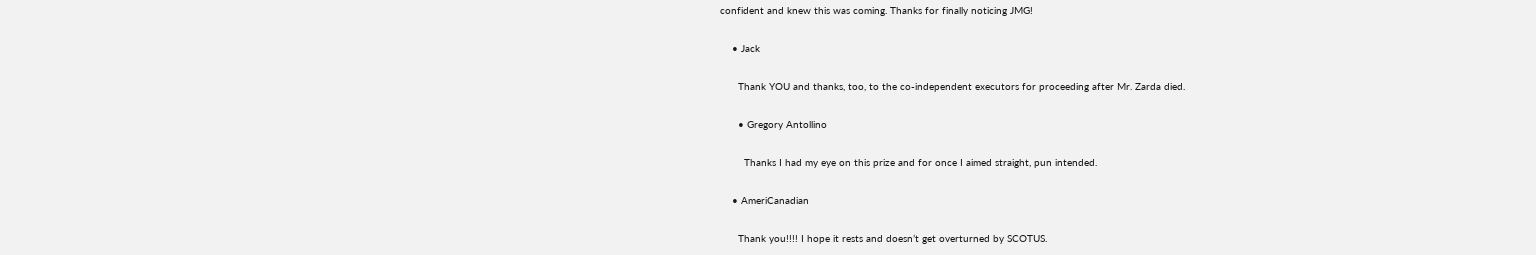confident and knew this was coming. Thanks for finally noticing JMG!

    • Jack

      Thank YOU and thanks, too, to the co-independent executors for proceeding after Mr. Zarda died.

      • Gregory Antollino

        Thanks I had my eye on this prize and for once I aimed straight, pun intended.

    • AmeriCanadian

      Thank you!!!! I hope it rests and doesn’t get overturned by SCOTUS.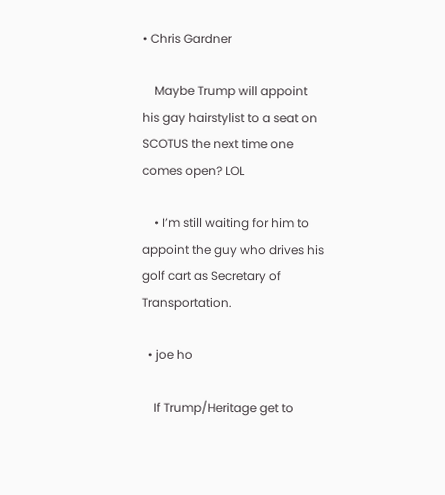• Chris Gardner

    Maybe Trump will appoint his gay hairstylist to a seat on SCOTUS the next time one comes open? LOL

    • I’m still waiting for him to appoint the guy who drives his golf cart as Secretary of Transportation.

  • joe ho

    If Trump/Heritage get to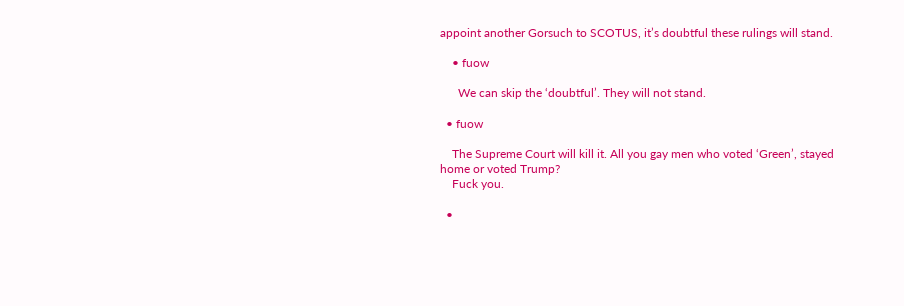appoint another Gorsuch to SCOTUS, it’s doubtful these rulings will stand.

    • fuow

      We can skip the ‘doubtful’. They will not stand.

  • fuow

    The Supreme Court will kill it. All you gay men who voted ‘Green’, stayed home or voted Trump?
    Fuck you.

  •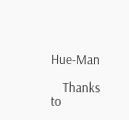Hue-Man

    Thanks to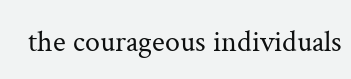the courageous individuals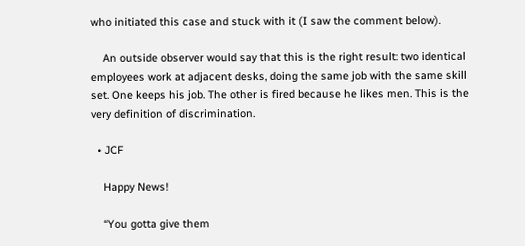who initiated this case and stuck with it (I saw the comment below).

    An outside observer would say that this is the right result: two identical employees work at adjacent desks, doing the same job with the same skill set. One keeps his job. The other is fired because he likes men. This is the very definition of discrimination.

  • JCF

    Happy News!

    “You gotta give them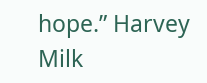hope.” Harvey Milk